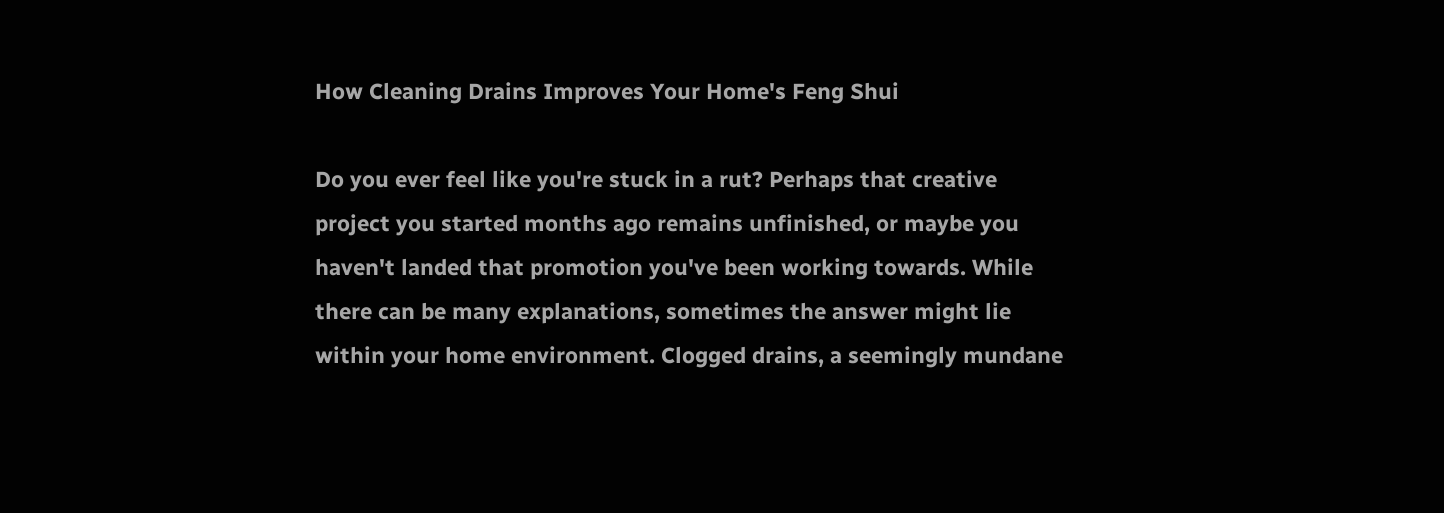How Cleaning Drains Improves Your Home's Feng Shui

Do you ever feel like you're stuck in a rut? Perhaps that creative project you started months ago remains unfinished, or maybe you haven't landed that promotion you've been working towards. While there can be many explanations, sometimes the answer might lie within your home environment. Clogged drains, a seemingly mundane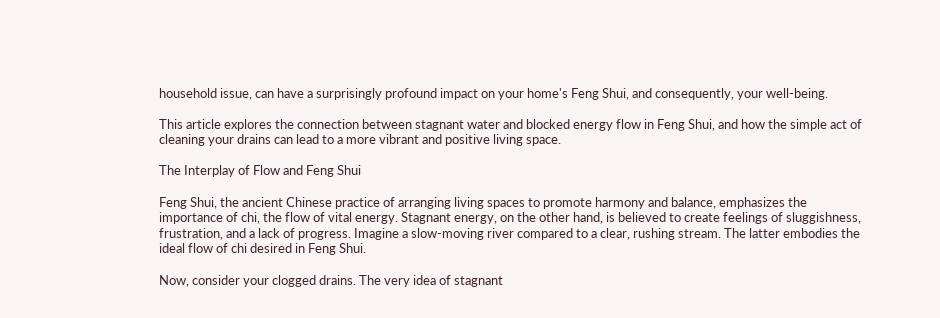household issue, can have a surprisingly profound impact on your home's Feng Shui, and consequently, your well-being.

This article explores the connection between stagnant water and blocked energy flow in Feng Shui, and how the simple act of cleaning your drains can lead to a more vibrant and positive living space.

The Interplay of Flow and Feng Shui

Feng Shui, the ancient Chinese practice of arranging living spaces to promote harmony and balance, emphasizes the importance of chi, the flow of vital energy. Stagnant energy, on the other hand, is believed to create feelings of sluggishness, frustration, and a lack of progress. Imagine a slow-moving river compared to a clear, rushing stream. The latter embodies the ideal flow of chi desired in Feng Shui.

Now, consider your clogged drains. The very idea of stagnant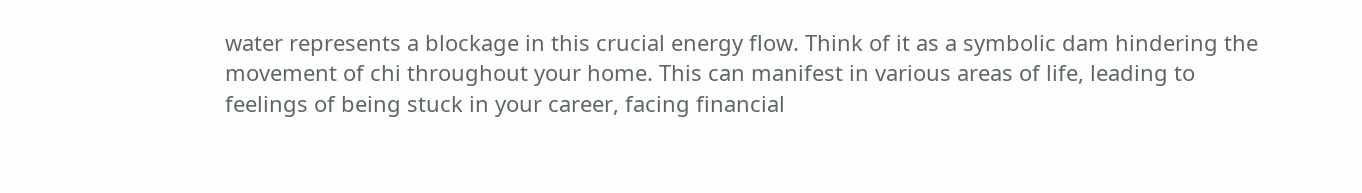water represents a blockage in this crucial energy flow. Think of it as a symbolic dam hindering the movement of chi throughout your home. This can manifest in various areas of life, leading to feelings of being stuck in your career, facing financial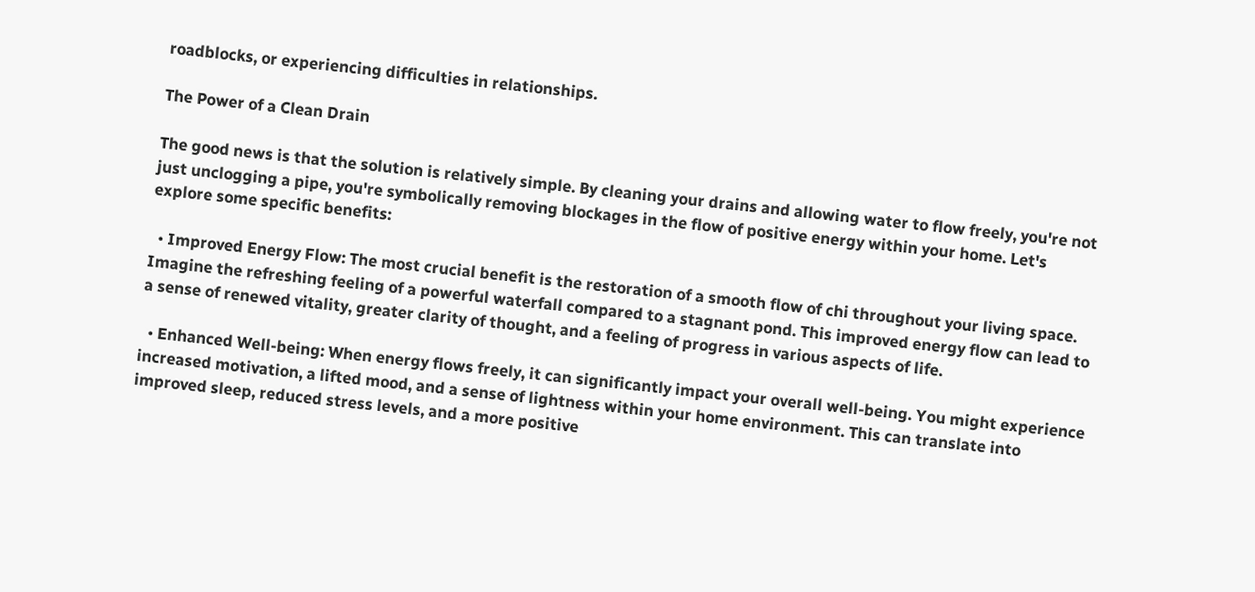roadblocks, or experiencing difficulties in relationships.

The Power of a Clean Drain

The good news is that the solution is relatively simple. By cleaning your drains and allowing water to flow freely, you're not just unclogging a pipe, you're symbolically removing blockages in the flow of positive energy within your home. Let's explore some specific benefits:

  • Improved Energy Flow: The most crucial benefit is the restoration of a smooth flow of chi throughout your living space. Imagine the refreshing feeling of a powerful waterfall compared to a stagnant pond. This improved energy flow can lead to a sense of renewed vitality, greater clarity of thought, and a feeling of progress in various aspects of life.

  • Enhanced Well-being: When energy flows freely, it can significantly impact your overall well-being. You might experience increased motivation, a lifted mood, and a sense of lightness within your home environment. This can translate into improved sleep, reduced stress levels, and a more positive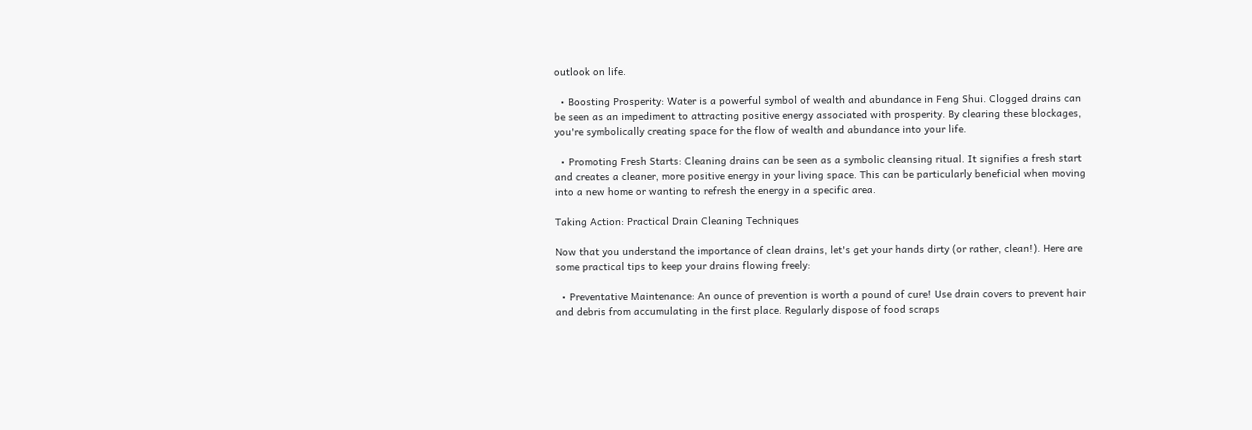outlook on life.

  • Boosting Prosperity: Water is a powerful symbol of wealth and abundance in Feng Shui. Clogged drains can be seen as an impediment to attracting positive energy associated with prosperity. By clearing these blockages, you're symbolically creating space for the flow of wealth and abundance into your life.

  • Promoting Fresh Starts: Cleaning drains can be seen as a symbolic cleansing ritual. It signifies a fresh start and creates a cleaner, more positive energy in your living space. This can be particularly beneficial when moving into a new home or wanting to refresh the energy in a specific area.

Taking Action: Practical Drain Cleaning Techniques

Now that you understand the importance of clean drains, let's get your hands dirty (or rather, clean!). Here are some practical tips to keep your drains flowing freely:

  • Preventative Maintenance: An ounce of prevention is worth a pound of cure! Use drain covers to prevent hair and debris from accumulating in the first place. Regularly dispose of food scraps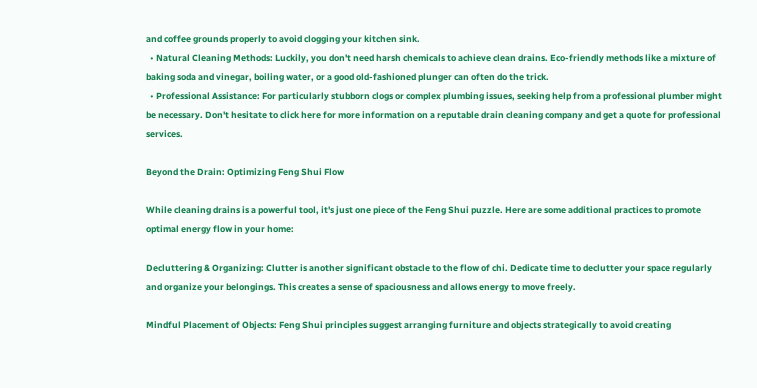and coffee grounds properly to avoid clogging your kitchen sink.
  • Natural Cleaning Methods: Luckily, you don't need harsh chemicals to achieve clean drains. Eco-friendly methods like a mixture of baking soda and vinegar, boiling water, or a good old-fashioned plunger can often do the trick.
  • Professional Assistance: For particularly stubborn clogs or complex plumbing issues, seeking help from a professional plumber might be necessary. Don't hesitate to click here for more information on a reputable drain cleaning company and get a quote for professional services.

Beyond the Drain: Optimizing Feng Shui Flow

While cleaning drains is a powerful tool, it's just one piece of the Feng Shui puzzle. Here are some additional practices to promote optimal energy flow in your home:

Decluttering & Organizing: Clutter is another significant obstacle to the flow of chi. Dedicate time to declutter your space regularly and organize your belongings. This creates a sense of spaciousness and allows energy to move freely.

Mindful Placement of Objects: Feng Shui principles suggest arranging furniture and objects strategically to avoid creating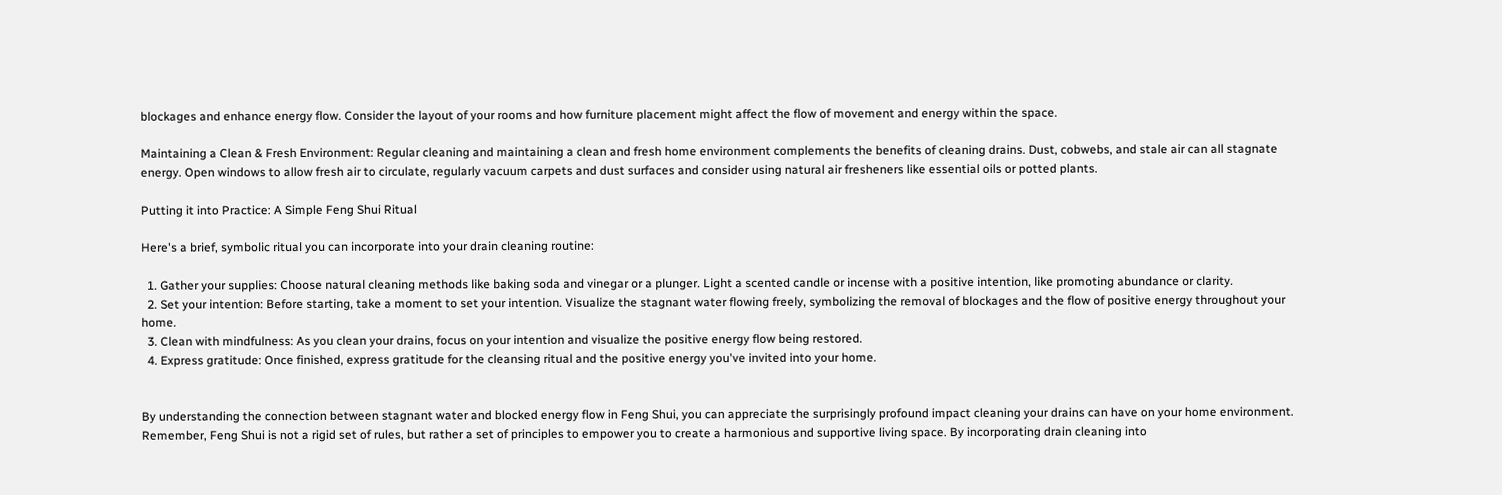blockages and enhance energy flow. Consider the layout of your rooms and how furniture placement might affect the flow of movement and energy within the space.

Maintaining a Clean & Fresh Environment: Regular cleaning and maintaining a clean and fresh home environment complements the benefits of cleaning drains. Dust, cobwebs, and stale air can all stagnate energy. Open windows to allow fresh air to circulate, regularly vacuum carpets and dust surfaces and consider using natural air fresheners like essential oils or potted plants.

Putting it into Practice: A Simple Feng Shui Ritual

Here's a brief, symbolic ritual you can incorporate into your drain cleaning routine:

  1. Gather your supplies: Choose natural cleaning methods like baking soda and vinegar or a plunger. Light a scented candle or incense with a positive intention, like promoting abundance or clarity.
  2. Set your intention: Before starting, take a moment to set your intention. Visualize the stagnant water flowing freely, symbolizing the removal of blockages and the flow of positive energy throughout your home.
  3. Clean with mindfulness: As you clean your drains, focus on your intention and visualize the positive energy flow being restored.
  4. Express gratitude: Once finished, express gratitude for the cleansing ritual and the positive energy you've invited into your home.


By understanding the connection between stagnant water and blocked energy flow in Feng Shui, you can appreciate the surprisingly profound impact cleaning your drains can have on your home environment. Remember, Feng Shui is not a rigid set of rules, but rather a set of principles to empower you to create a harmonious and supportive living space. By incorporating drain cleaning into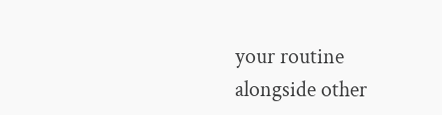your routine alongside other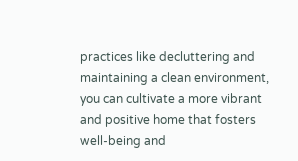practices like decluttering and maintaining a clean environment, you can cultivate a more vibrant and positive home that fosters well-being and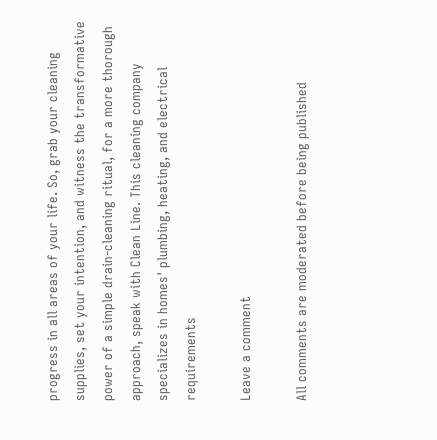progress in all areas of your life. So, grab your cleaning supplies, set your intention, and witness the transformative power of a simple drain-cleaning ritual, for a more thorough approach, speak with Clean Line. This cleaning company specializes in homes' plumbing, heating, and electrical requirements

Leave a comment

All comments are moderated before being published